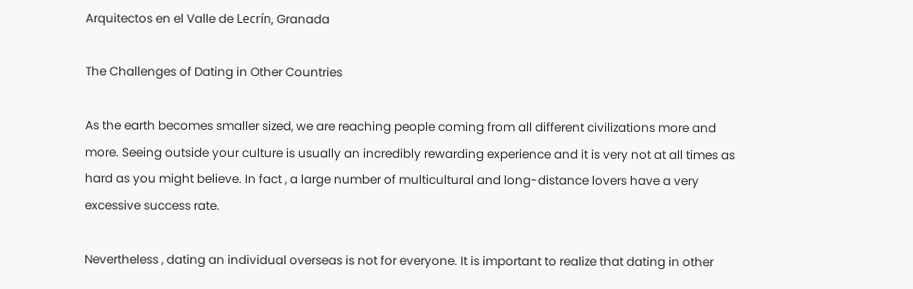Arquitectos en el Valle de Lecrín, Granada

The Challenges of Dating in Other Countries

As the earth becomes smaller sized, we are reaching people coming from all different civilizations more and more. Seeing outside your culture is usually an incredibly rewarding experience and it is very not at all times as hard as you might believe. In fact , a large number of multicultural and long-distance lovers have a very excessive success rate.

Nevertheless , dating an individual overseas is not for everyone. It is important to realize that dating in other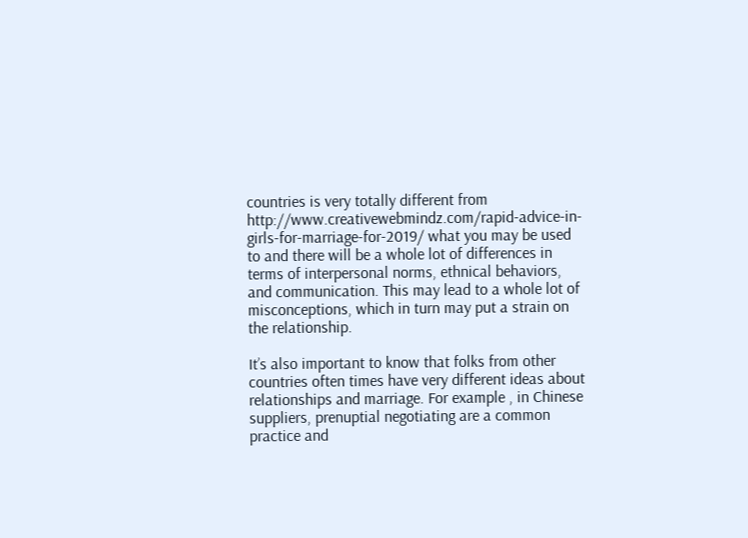countries is very totally different from http://www.creativewebmindz.com/rapid-advice-in-girls-for-marriage-for-2019/ what you may be used to and there will be a whole lot of differences in terms of interpersonal norms, ethnical behaviors, and communication. This may lead to a whole lot of misconceptions, which in turn may put a strain on the relationship.

It’s also important to know that folks from other countries often times have very different ideas about relationships and marriage. For example , in Chinese suppliers, prenuptial negotiating are a common practice and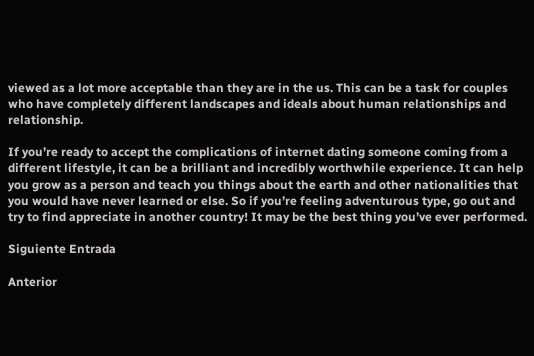viewed as a lot more acceptable than they are in the us. This can be a task for couples who have completely different landscapes and ideals about human relationships and relationship.

If you’re ready to accept the complications of internet dating someone coming from a different lifestyle, it can be a brilliant and incredibly worthwhile experience. It can help you grow as a person and teach you things about the earth and other nationalities that you would have never learned or else. So if you’re feeling adventurous type, go out and try to find appreciate in another country! It may be the best thing you’ve ever performed.

Siguiente Entrada

Anterior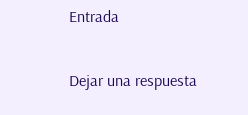Entrada

Dejar una respuesta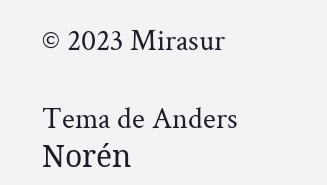© 2023 Mirasur

Tema de Anders Norén